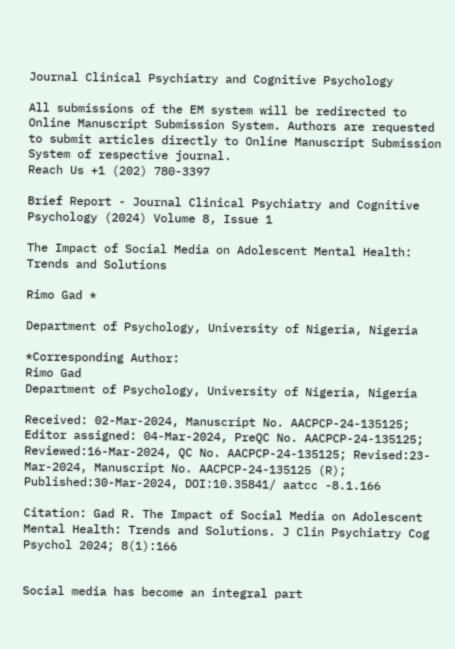Journal Clinical Psychiatry and Cognitive Psychology

All submissions of the EM system will be redirected to Online Manuscript Submission System. Authors are requested to submit articles directly to Online Manuscript Submission System of respective journal.
Reach Us +1 (202) 780-3397

Brief Report - Journal Clinical Psychiatry and Cognitive Psychology (2024) Volume 8, Issue 1

The Impact of Social Media on Adolescent Mental Health: Trends and Solutions

Rimo Gad *

Department of Psychology, University of Nigeria, Nigeria

*Corresponding Author:
Rimo Gad
Department of Psychology, University of Nigeria, Nigeria

Received: 02-Mar-2024, Manuscript No. AACPCP-24-135125; Editor assigned: 04-Mar-2024, PreQC No. AACPCP-24-135125; Reviewed:16-Mar-2024, QC No. AACPCP-24-135125; Revised:23-Mar-2024, Manuscript No. AACPCP-24-135125 (R); Published:30-Mar-2024, DOI:10.35841/ aatcc -8.1.166

Citation: Gad R. The Impact of Social Media on Adolescent Mental Health: Trends and Solutions. J Clin Psychiatry Cog Psychol 2024; 8(1):166


Social media has become an integral part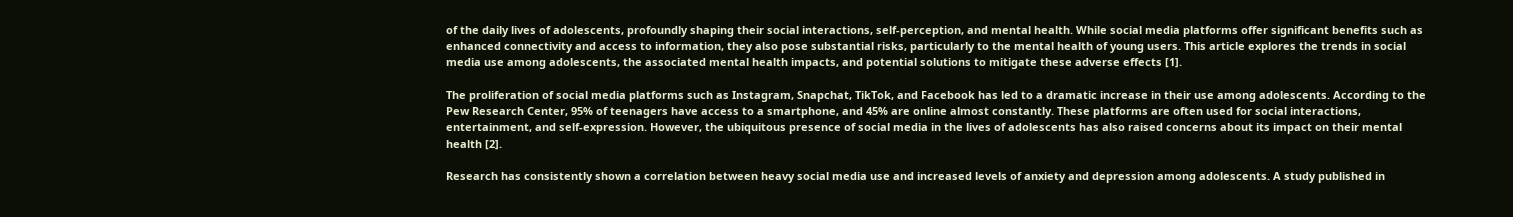of the daily lives of adolescents, profoundly shaping their social interactions, self-perception, and mental health. While social media platforms offer significant benefits such as enhanced connectivity and access to information, they also pose substantial risks, particularly to the mental health of young users. This article explores the trends in social media use among adolescents, the associated mental health impacts, and potential solutions to mitigate these adverse effects [1].

The proliferation of social media platforms such as Instagram, Snapchat, TikTok, and Facebook has led to a dramatic increase in their use among adolescents. According to the Pew Research Center, 95% of teenagers have access to a smartphone, and 45% are online almost constantly. These platforms are often used for social interactions, entertainment, and self-expression. However, the ubiquitous presence of social media in the lives of adolescents has also raised concerns about its impact on their mental health [2].

Research has consistently shown a correlation between heavy social media use and increased levels of anxiety and depression among adolescents. A study published in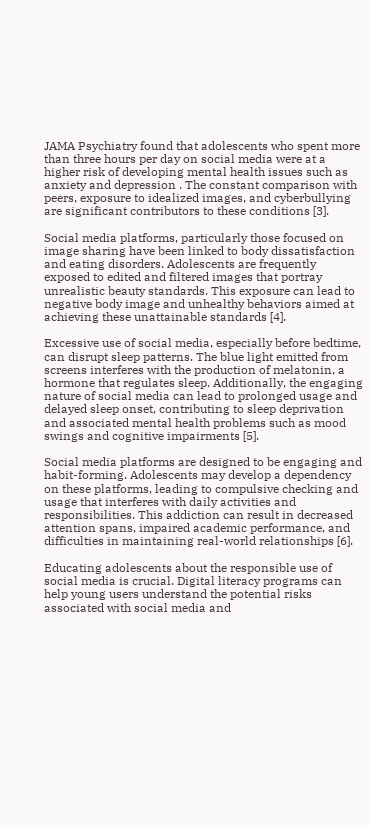JAMA Psychiatry found that adolescents who spent more than three hours per day on social media were at a higher risk of developing mental health issues such as anxiety and depression . The constant comparison with peers, exposure to idealized images, and cyberbullying are significant contributors to these conditions [3].

Social media platforms, particularly those focused on image sharing have been linked to body dissatisfaction and eating disorders. Adolescents are frequently exposed to edited and filtered images that portray unrealistic beauty standards. This exposure can lead to negative body image and unhealthy behaviors aimed at achieving these unattainable standards [4].

Excessive use of social media, especially before bedtime, can disrupt sleep patterns. The blue light emitted from screens interferes with the production of melatonin, a hormone that regulates sleep. Additionally, the engaging nature of social media can lead to prolonged usage and delayed sleep onset, contributing to sleep deprivation and associated mental health problems such as mood swings and cognitive impairments [5].

Social media platforms are designed to be engaging and habit-forming. Adolescents may develop a dependency on these platforms, leading to compulsive checking and usage that interferes with daily activities and responsibilities. This addiction can result in decreased attention spans, impaired academic performance, and difficulties in maintaining real-world relationships [6].

Educating adolescents about the responsible use of social media is crucial. Digital literacy programs can help young users understand the potential risks associated with social media and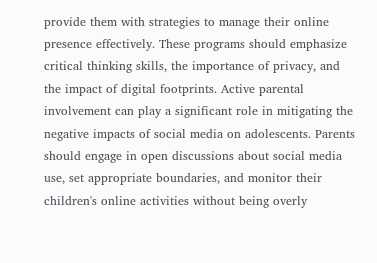provide them with strategies to manage their online presence effectively. These programs should emphasize critical thinking skills, the importance of privacy, and the impact of digital footprints. Active parental involvement can play a significant role in mitigating the negative impacts of social media on adolescents. Parents should engage in open discussions about social media use, set appropriate boundaries, and monitor their children's online activities without being overly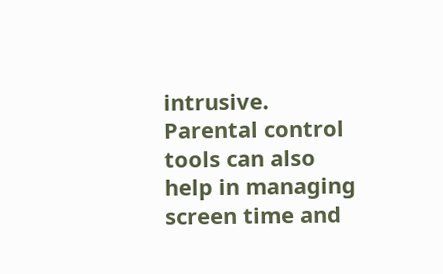intrusive. Parental control tools can also help in managing screen time and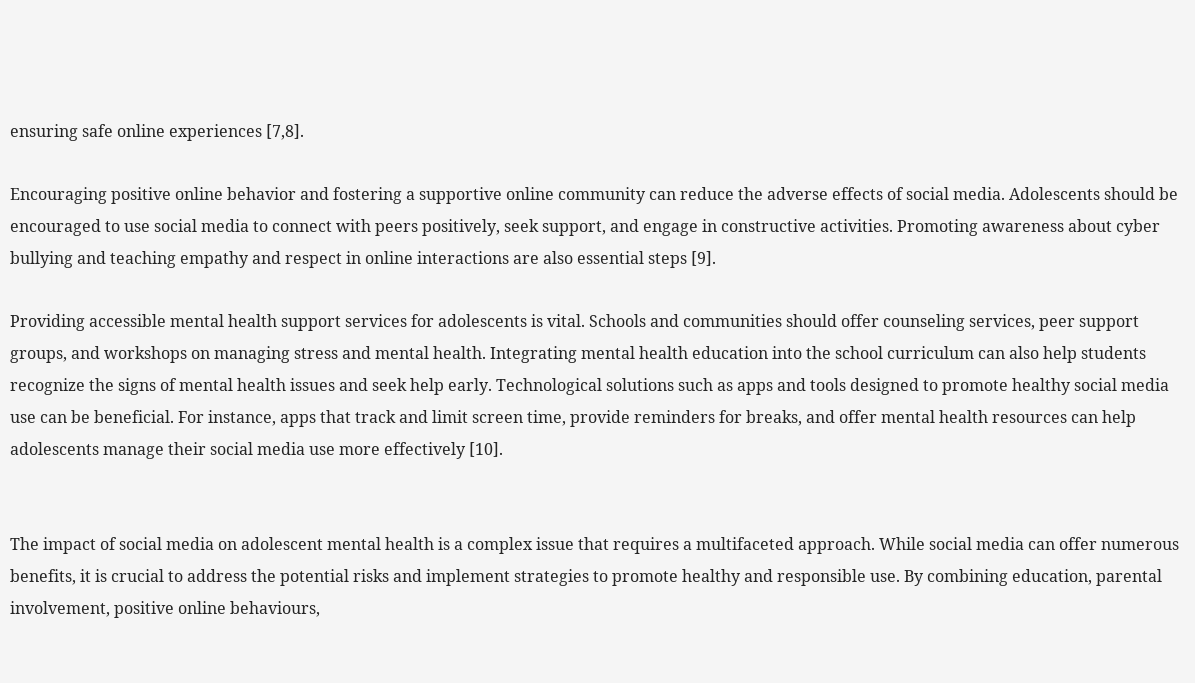ensuring safe online experiences [7,8].

Encouraging positive online behavior and fostering a supportive online community can reduce the adverse effects of social media. Adolescents should be encouraged to use social media to connect with peers positively, seek support, and engage in constructive activities. Promoting awareness about cyber bullying and teaching empathy and respect in online interactions are also essential steps [9].

Providing accessible mental health support services for adolescents is vital. Schools and communities should offer counseling services, peer support groups, and workshops on managing stress and mental health. Integrating mental health education into the school curriculum can also help students recognize the signs of mental health issues and seek help early. Technological solutions such as apps and tools designed to promote healthy social media use can be beneficial. For instance, apps that track and limit screen time, provide reminders for breaks, and offer mental health resources can help adolescents manage their social media use more effectively [10].


The impact of social media on adolescent mental health is a complex issue that requires a multifaceted approach. While social media can offer numerous benefits, it is crucial to address the potential risks and implement strategies to promote healthy and responsible use. By combining education, parental involvement, positive online behaviours,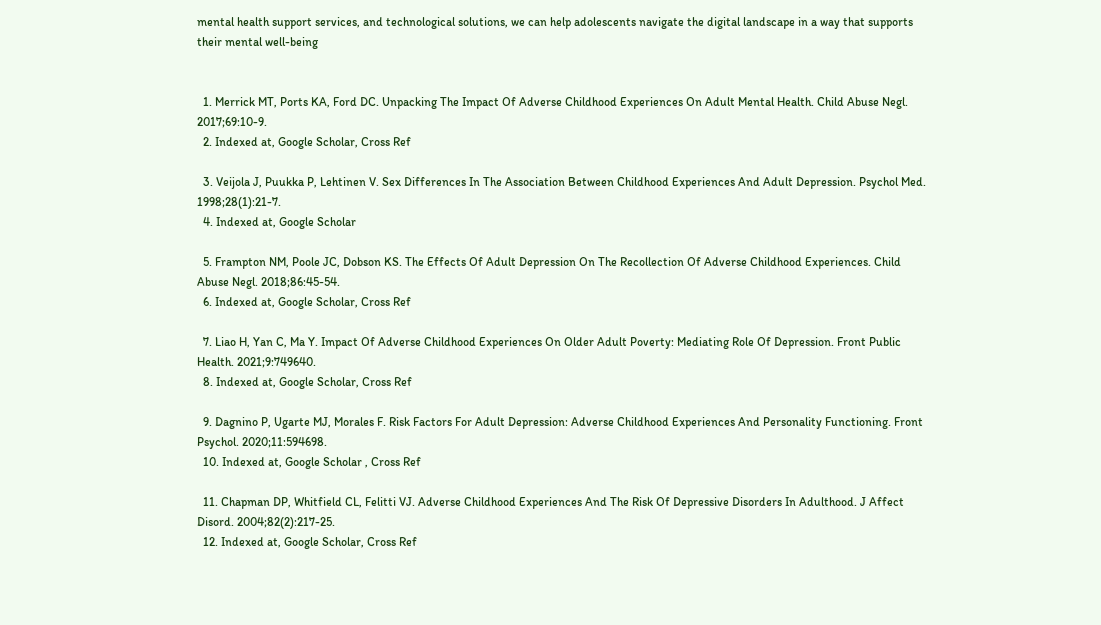mental health support services, and technological solutions, we can help adolescents navigate the digital landscape in a way that supports their mental well-being


  1. Merrick MT, Ports KA, Ford DC. Unpacking The Impact Of Adverse Childhood Experiences On Adult Mental Health. Child Abuse Negl. 2017;69:10-9.
  2. Indexed at, Google Scholar, Cross Ref

  3. Veijola J, Puukka P, Lehtinen V. Sex Differences In The Association Between Childhood Experiences And Adult Depression. Psychol Med. 1998;28(1):21-7.
  4. Indexed at, Google Scholar

  5. Frampton NM, Poole JC, Dobson KS. The Effects Of Adult Depression On The Recollection Of Adverse Childhood Experiences. Child Abuse Negl. 2018;86:45-54.
  6. Indexed at, Google Scholar, Cross Ref

  7. Liao H, Yan C, Ma Y. Impact Of Adverse Childhood Experiences On Older Adult Poverty: Mediating Role Of Depression. Front Public Health. 2021;9:749640.
  8. Indexed at, Google Scholar, Cross Ref

  9. Dagnino P, Ugarte MJ, Morales F. Risk Factors For Adult Depression: Adverse Childhood Experiences And Personality Functioning. Front Psychol. 2020;11:594698.
  10. Indexed at, Google Scholar , Cross Ref

  11. Chapman DP, Whitfield CL, Felitti VJ. Adverse Childhood Experiences And The Risk Of Depressive Disorders In Adulthood. J Affect Disord. 2004;82(2):217-25.
  12. Indexed at, Google Scholar, Cross Ref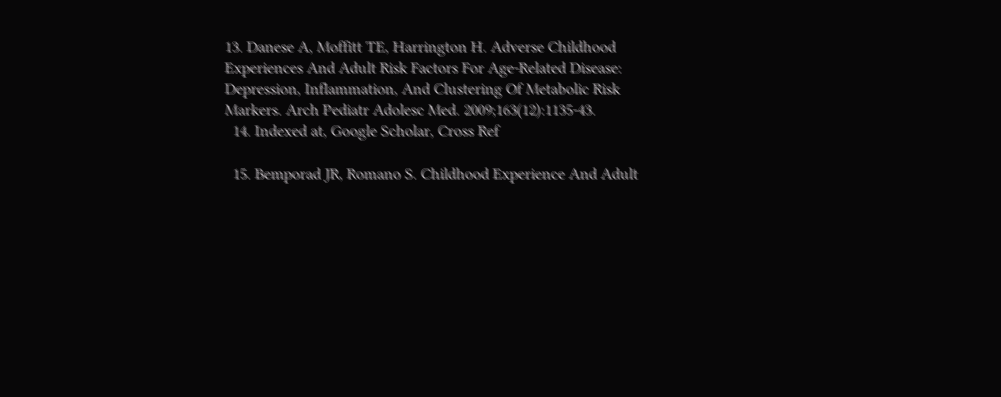13. Danese A, Moffitt TE, Harrington H. Adverse Childhood Experiences And Adult Risk Factors For Age-Related Disease: Depression, Inflammation, And Clustering Of Metabolic Risk Markers. Arch Pediatr Adolesc Med. 2009;163(12):1135-43.
  14. Indexed at, Google Scholar, Cross Ref

  15. Bemporad JR, Romano S. Childhood Experience And Adult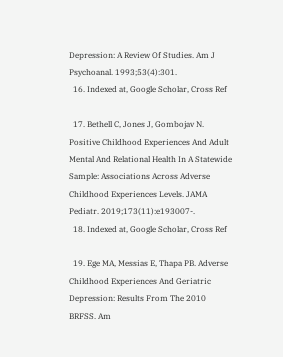Depression: A Review Of Studies. Am J Psychoanal. 1993;53(4):301.
  16. Indexed at, Google Scholar, Cross Ref

  17. Bethell C, Jones J, Gombojav N. Positive Childhood Experiences And Adult Mental And Relational Health In A Statewide Sample: Associations Across Adverse Childhood Experiences Levels. JAMA Pediatr. 2019;173(11):e193007-.
  18. Indexed at, Google Scholar, Cross Ref

  19. Ege MA, Messias E, Thapa PB. Adverse Childhood Experiences And Geriatric Depression: Results From The 2010 BRFSS. Am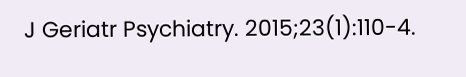J Geriatr Psychiatry. 2015;23(1):110-4.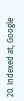20. Indexed at, Google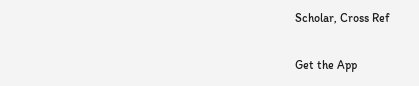Scholar, Cross Ref

Get the App